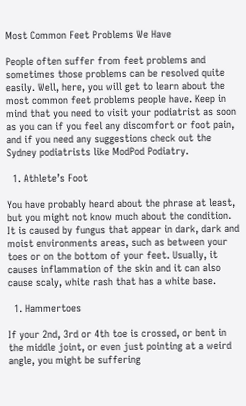Most Common Feet Problems We Have

People often suffer from feet problems and sometimes those problems can be resolved quite easily. Well, here, you will get to learn about the most common feet problems people have. Keep in mind that you need to visit your podiatrist as soon as you can if you feel any discomfort or foot pain, and if you need any suggestions check out the Sydney podiatrists like ModPod Podiatry.

  1. Athlete’s Foot

You have probably heard about the phrase at least, but you might not know much about the condition. It is caused by fungus that appear in dark, dark and moist environments areas, such as between your toes or on the bottom of your feet. Usually, it causes inflammation of the skin and it can also cause scaly, white rash that has a white base.

  1. Hammertoes

If your 2nd, 3rd or 4th toe is crossed, or bent in the middle joint, or even just pointing at a weird angle, you might be suffering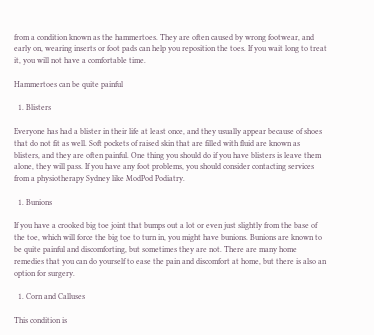from a condition known as the hammertoes. They are often caused by wrong footwear, and early on, wearing inserts or foot pads can help you reposition the toes. If you wait long to treat it, you will not have a comfortable time.

Hammertoes can be quite painful

  1. Blisters

Everyone has had a blister in their life at least once, and they usually appear because of shoes that do not fit as well. Soft pockets of raised skin that are filled with fluid are known as blisters, and they are often painful. One thing you should do if you have blisters is leave them alone, they will pass. If you have any foot problems, you should consider contacting services from a physiotherapy Sydney like ModPod Podiatry.

  1. Bunions

If you have a crooked big toe joint that bumps out a lot or even just slightly from the base of the toe, which will force the big toe to turn in, you might have bunions. Bunions are known to be quite painful and discomforting, but sometimes they are not. There are many home remedies that you can do yourself to ease the pain and discomfort at home, but there is also an option for surgery.

  1. Corn and Calluses

This condition is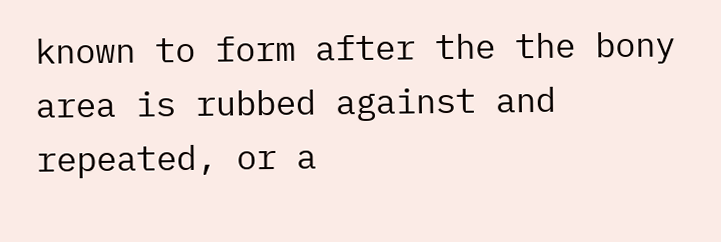known to form after the the bony area is rubbed against and repeated, or a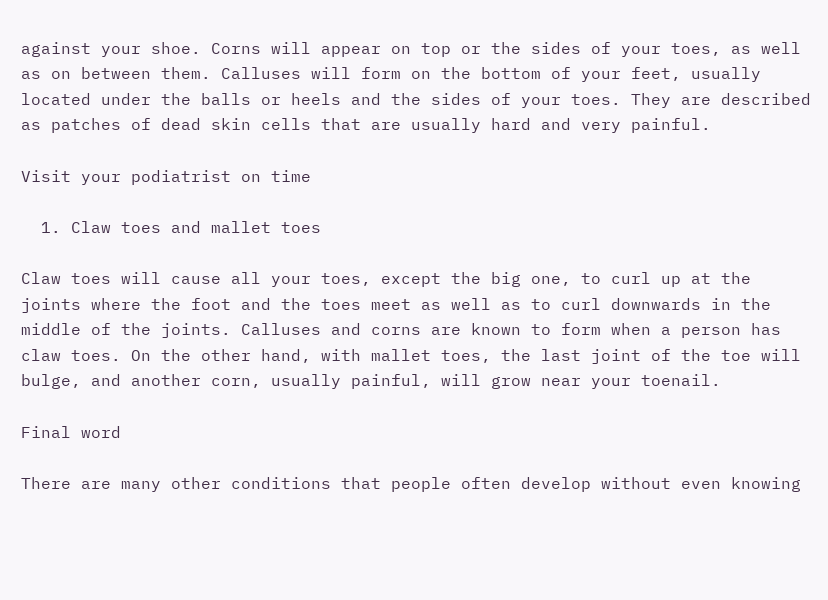against your shoe. Corns will appear on top or the sides of your toes, as well as on between them. Calluses will form on the bottom of your feet, usually located under the balls or heels and the sides of your toes. They are described as patches of dead skin cells that are usually hard and very painful.

Visit your podiatrist on time

  1. Claw toes and mallet toes

Claw toes will cause all your toes, except the big one, to curl up at the joints where the foot and the toes meet as well as to curl downwards in the middle of the joints. Calluses and corns are known to form when a person has claw toes. On the other hand, with mallet toes, the last joint of the toe will bulge, and another corn, usually painful, will grow near your toenail.

Final word

There are many other conditions that people often develop without even knowing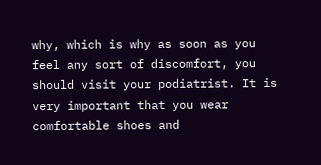why, which is why as soon as you feel any sort of discomfort, you should visit your podiatrist. It is very important that you wear comfortable shoes and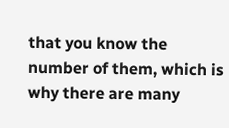that you know the number of them, which is why there are many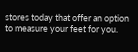stores today that offer an option to measure your feet for you.